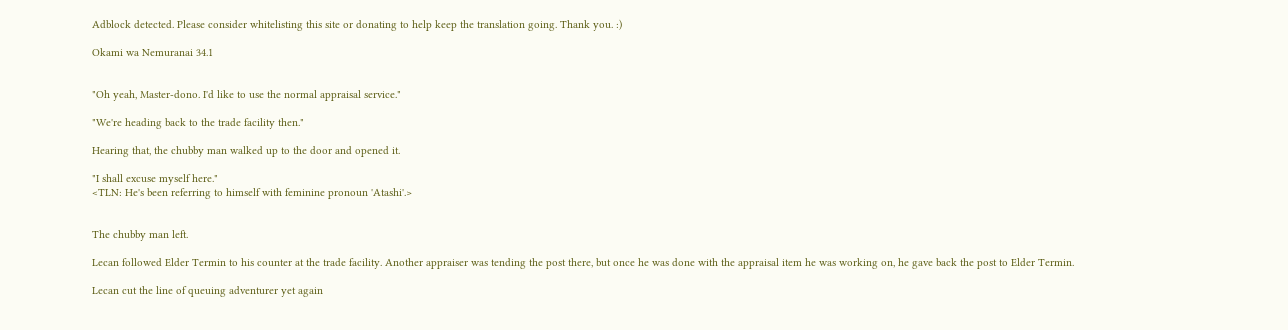Adblock detected. Please consider whitelisting this site or donating to help keep the translation going. Thank you. :)

Okami wa Nemuranai 34.1


"Oh yeah, Master-dono. I'd like to use the normal appraisal service."

"We're heading back to the trade facility then."

Hearing that, the chubby man walked up to the door and opened it.

"I shall excuse myself here."
<TLN: He's been referring to himself with feminine pronoun 'Atashi'.>


The chubby man left.

Lecan followed Elder Termin to his counter at the trade facility. Another appraiser was tending the post there, but once he was done with the appraisal item he was working on, he gave back the post to Elder Termin.

Lecan cut the line of queuing adventurer yet again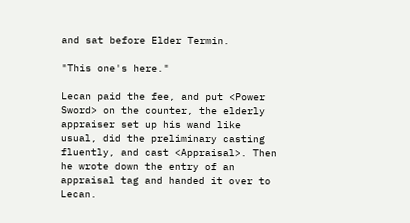and sat before Elder Termin.

"This one's here."

Lecan paid the fee, and put <Power Sword> on the counter, the elderly appraiser set up his wand like usual, did the preliminary casting fluently, and cast <Appraisal>. Then he wrote down the entry of an appraisal tag and handed it over to Lecan.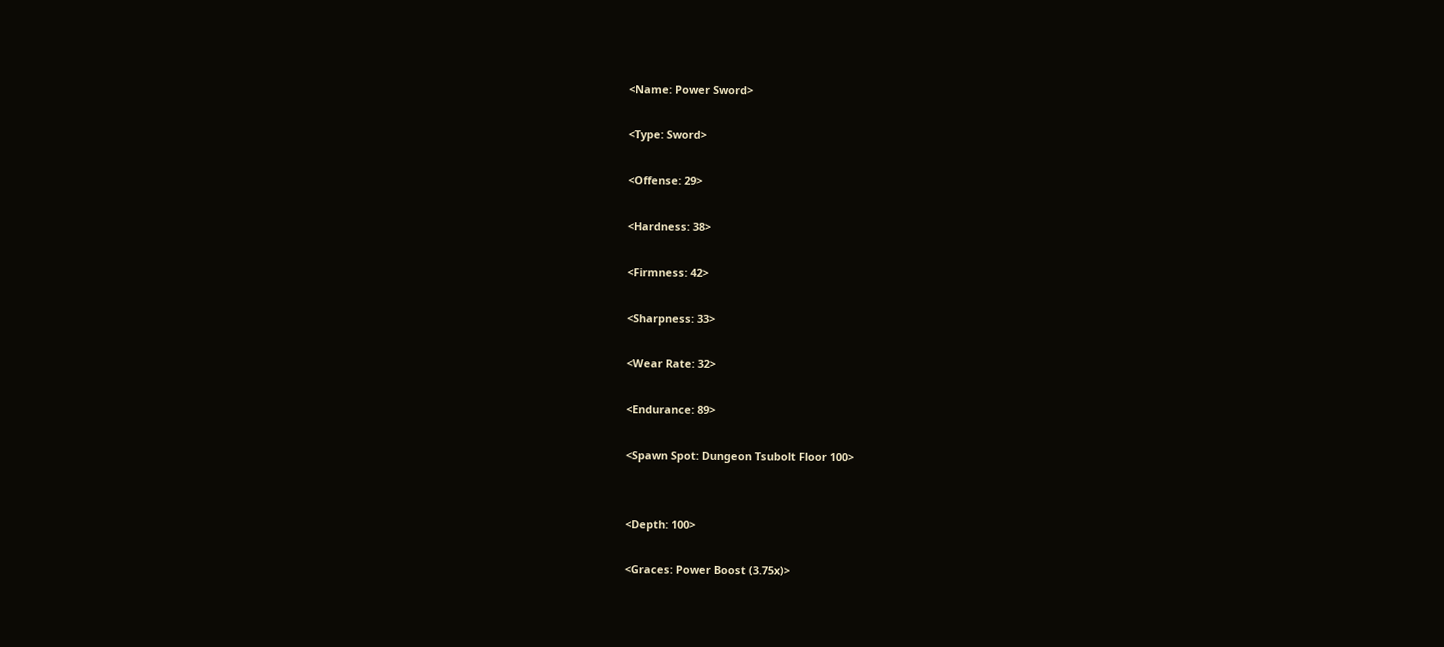<Name: Power Sword>

<Type: Sword>

<Offense: 29>

<Hardness: 38>

<Firmness: 42>

<Sharpness: 33>

<Wear Rate: 32>

<Endurance: 89>

<Spawn Spot: Dungeon Tsubolt Floor 100>


<Depth: 100>

<Graces: Power Boost (3.75x)>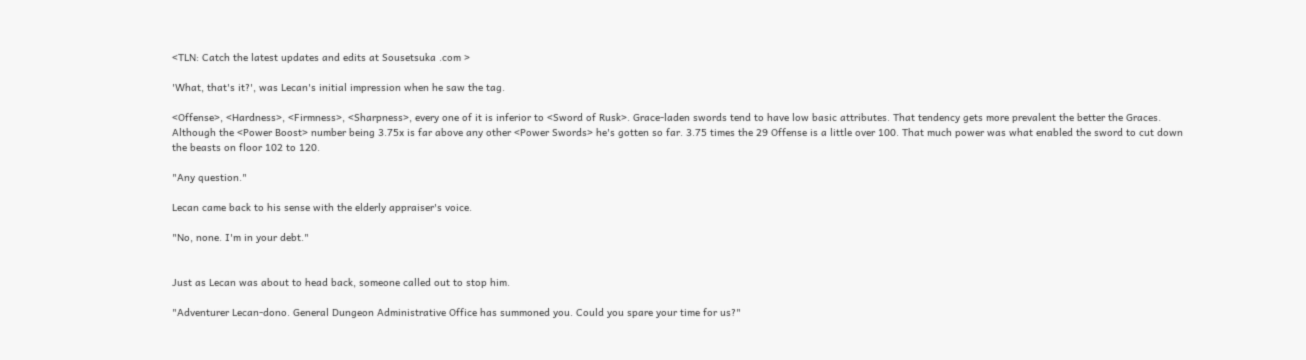<TLN: Catch the latest updates and edits at Sousetsuka .com >

'What, that's it?', was Lecan's initial impression when he saw the tag.

<Offense>, <Hardness>, <Firmness>, <Sharpness>, every one of it is inferior to <Sword of Rusk>. Grace-laden swords tend to have low basic attributes. That tendency gets more prevalent the better the Graces. Although the <Power Boost> number being 3.75x is far above any other <Power Swords> he's gotten so far. 3.75 times the 29 Offense is a little over 100. That much power was what enabled the sword to cut down the beasts on floor 102 to 120.

"Any question."

Lecan came back to his sense with the elderly appraiser's voice.

"No, none. I'm in your debt."


Just as Lecan was about to head back, someone called out to stop him.

"Adventurer Lecan-dono. General Dungeon Administrative Office has summoned you. Could you spare your time for us?"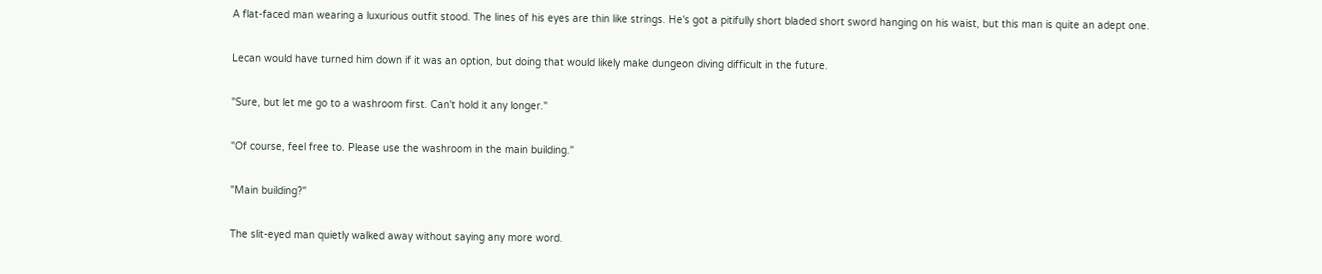A flat-faced man wearing a luxurious outfit stood. The lines of his eyes are thin like strings. He's got a pitifully short bladed short sword hanging on his waist, but this man is quite an adept one.

Lecan would have turned him down if it was an option, but doing that would likely make dungeon diving difficult in the future.

"Sure, but let me go to a washroom first. Can't hold it any longer."

"Of course, feel free to. Please use the washroom in the main building."

"Main building?"

The slit-eyed man quietly walked away without saying any more word.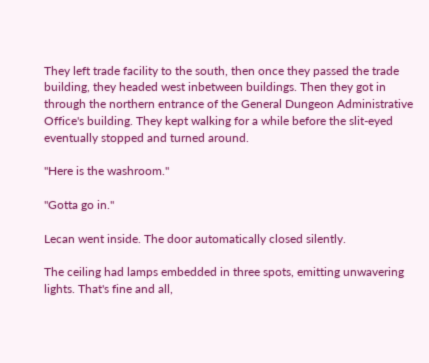They left trade facility to the south, then once they passed the trade building, they headed west inbetween buildings. Then they got in through the northern entrance of the General Dungeon Administrative Office's building. They kept walking for a while before the slit-eyed eventually stopped and turned around.

"Here is the washroom."

"Gotta go in."

Lecan went inside. The door automatically closed silently.

The ceiling had lamps embedded in three spots, emitting unwavering lights. That's fine and all,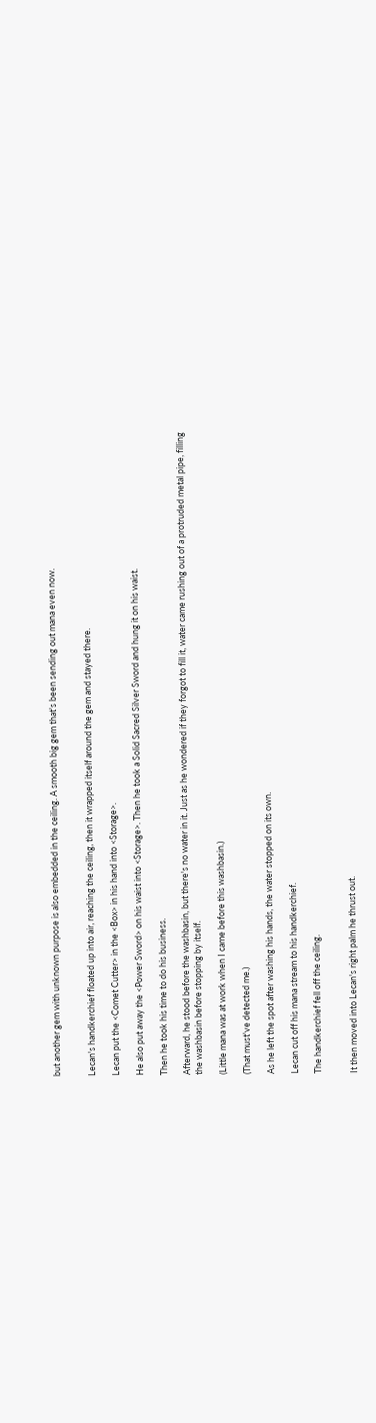but another gem with unknown purpose is also embedded in the ceiling. A smooth big gem that's been sending out mana even now.


Lecan's handkerchief floated up into air, reaching the ceiling, then it wrapped itself around the gem and stayed there.

Lecan put the <Comet Cutter> in the <Box> in his hand into <Storage>.

He also put away the <Power Sword> on his waist into <Storage>. Then he took a Solid Sacred Silver Sword and hung it on his waist.

Then he took his time to do his business.

Afterward, he stood before the washbasin, but there's no water in it. Just as he wondered if they forgot to fill it, water came rushing out of a protruded metal pipe, filling the washbasin before stopping by itself.

(Little mana was at work when I came before this washbasin.)

(That must've detected me.)

As he left the spot after washing his hands, the water stopped on its own.

Lecan cut off his mana stream to his handkerchief.

The handkerchief fell off the ceiling.


It then moved into Lecan's right palm he thrust out.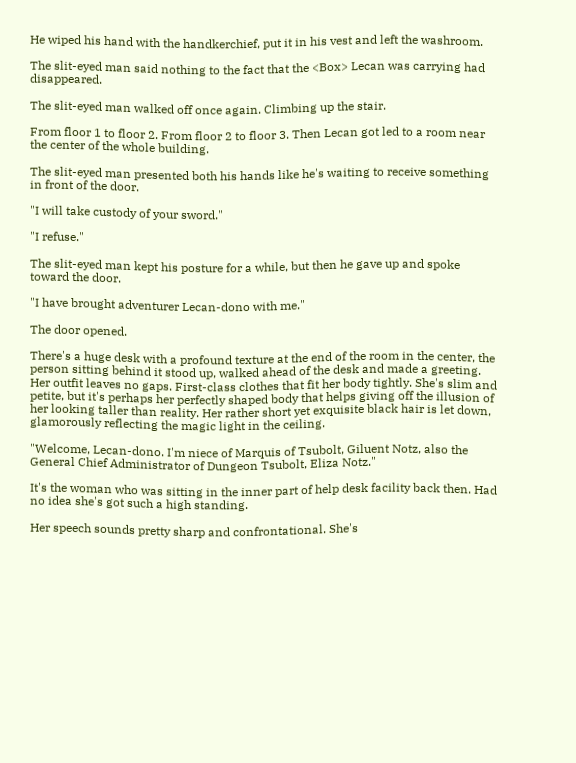He wiped his hand with the handkerchief, put it in his vest and left the washroom.

The slit-eyed man said nothing to the fact that the <Box> Lecan was carrying had disappeared.

The slit-eyed man walked off once again. Climbing up the stair.

From floor 1 to floor 2. From floor 2 to floor 3. Then Lecan got led to a room near the center of the whole building.

The slit-eyed man presented both his hands like he's waiting to receive something in front of the door.

"I will take custody of your sword."

"I refuse."

The slit-eyed man kept his posture for a while, but then he gave up and spoke toward the door.

"I have brought adventurer Lecan-dono with me."

The door opened.

There's a huge desk with a profound texture at the end of the room in the center, the person sitting behind it stood up, walked ahead of the desk and made a greeting. Her outfit leaves no gaps. First-class clothes that fit her body tightly. She's slim and petite, but it's perhaps her perfectly shaped body that helps giving off the illusion of her looking taller than reality. Her rather short yet exquisite black hair is let down, glamorously reflecting the magic light in the ceiling.

"Welcome, Lecan-dono. I'm niece of Marquis of Tsubolt, Giluent Notz, also the General Chief Administrator of Dungeon Tsubolt, Eliza Notz."

It's the woman who was sitting in the inner part of help desk facility back then. Had no idea she's got such a high standing.

Her speech sounds pretty sharp and confrontational. She's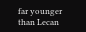far younger than Lecan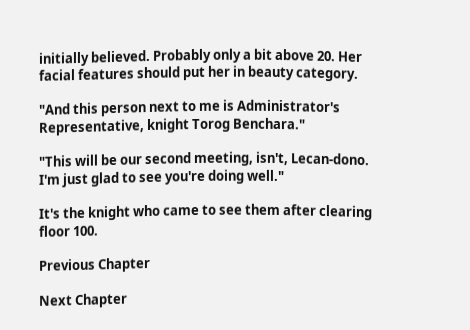initially believed. Probably only a bit above 20. Her facial features should put her in beauty category.

"And this person next to me is Administrator's Representative, knight Torog Benchara."

"This will be our second meeting, isn't, Lecan-dono. I'm just glad to see you're doing well."

It's the knight who came to see them after clearing floor 100.

Previous Chapter

Next Chapter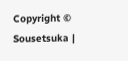Copyright © Sousetsuka |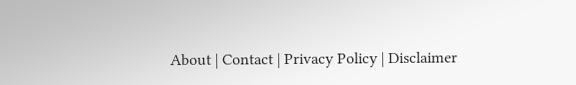About | Contact | Privacy Policy | Disclaimer